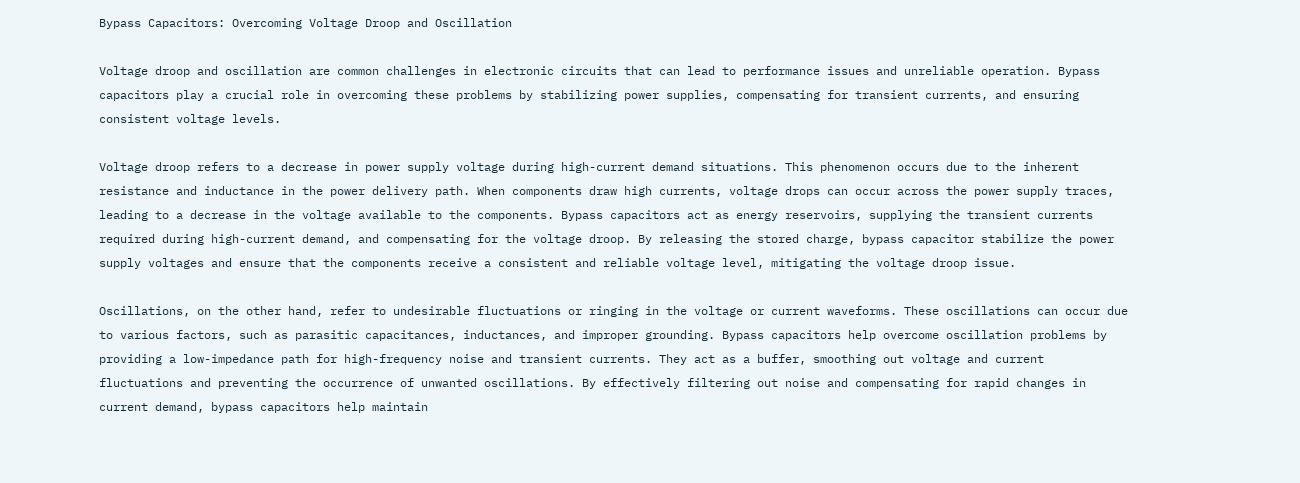Bypass Capacitors: Overcoming Voltage Droop and Oscillation

Voltage droop and oscillation are common challenges in electronic circuits that can lead to performance issues and unreliable operation. Bypass capacitors play a crucial role in overcoming these problems by stabilizing power supplies, compensating for transient currents, and ensuring consistent voltage levels.

Voltage droop refers to a decrease in power supply voltage during high-current demand situations. This phenomenon occurs due to the inherent resistance and inductance in the power delivery path. When components draw high currents, voltage drops can occur across the power supply traces, leading to a decrease in the voltage available to the components. Bypass capacitors act as energy reservoirs, supplying the transient currents required during high-current demand, and compensating for the voltage droop. By releasing the stored charge, bypass capacitor stabilize the power supply voltages and ensure that the components receive a consistent and reliable voltage level, mitigating the voltage droop issue.

Oscillations, on the other hand, refer to undesirable fluctuations or ringing in the voltage or current waveforms. These oscillations can occur due to various factors, such as parasitic capacitances, inductances, and improper grounding. Bypass capacitors help overcome oscillation problems by providing a low-impedance path for high-frequency noise and transient currents. They act as a buffer, smoothing out voltage and current fluctuations and preventing the occurrence of unwanted oscillations. By effectively filtering out noise and compensating for rapid changes in current demand, bypass capacitors help maintain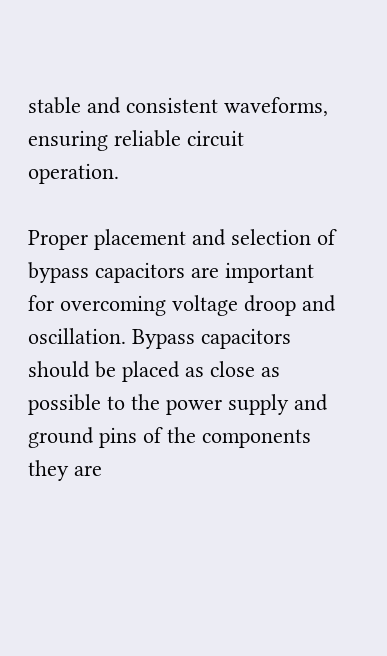stable and consistent waveforms, ensuring reliable circuit operation.

Proper placement and selection of bypass capacitors are important for overcoming voltage droop and oscillation. Bypass capacitors should be placed as close as possible to the power supply and ground pins of the components they are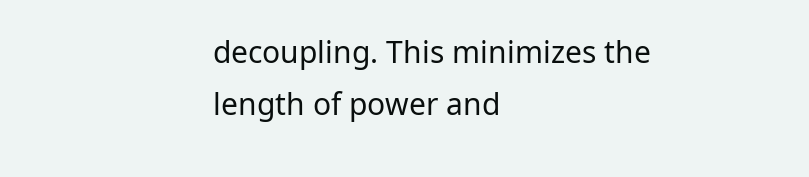decoupling. This minimizes the length of power and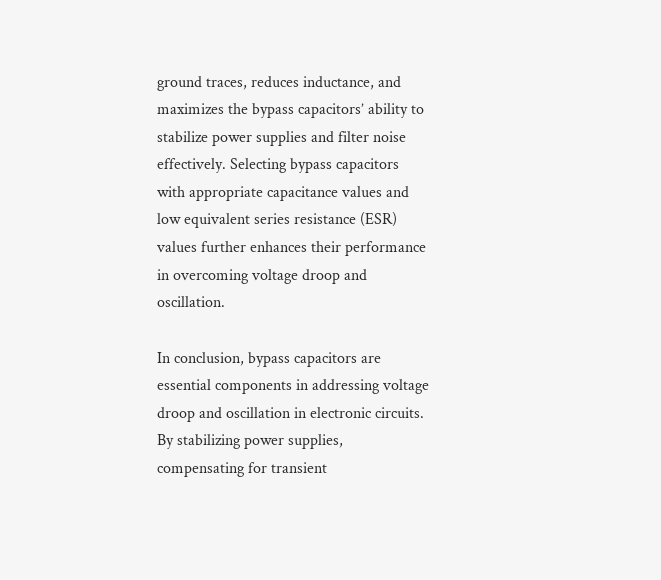ground traces, reduces inductance, and maximizes the bypass capacitors’ ability to stabilize power supplies and filter noise effectively. Selecting bypass capacitors with appropriate capacitance values and low equivalent series resistance (ESR) values further enhances their performance in overcoming voltage droop and oscillation.

In conclusion, bypass capacitors are essential components in addressing voltage droop and oscillation in electronic circuits. By stabilizing power supplies, compensating for transient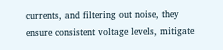currents, and filtering out noise, they ensure consistent voltage levels, mitigate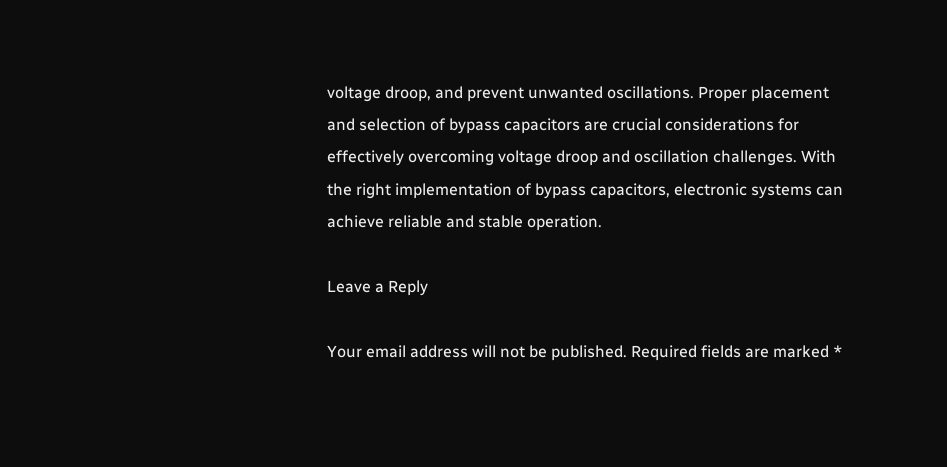voltage droop, and prevent unwanted oscillations. Proper placement and selection of bypass capacitors are crucial considerations for effectively overcoming voltage droop and oscillation challenges. With the right implementation of bypass capacitors, electronic systems can achieve reliable and stable operation.

Leave a Reply

Your email address will not be published. Required fields are marked *